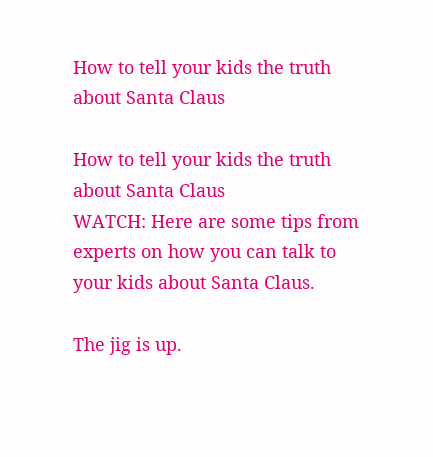How to tell your kids the truth about Santa Claus

How to tell your kids the truth about Santa Claus
WATCH: Here are some tips from experts on how you can talk to your kids about Santa Claus.

The jig is up.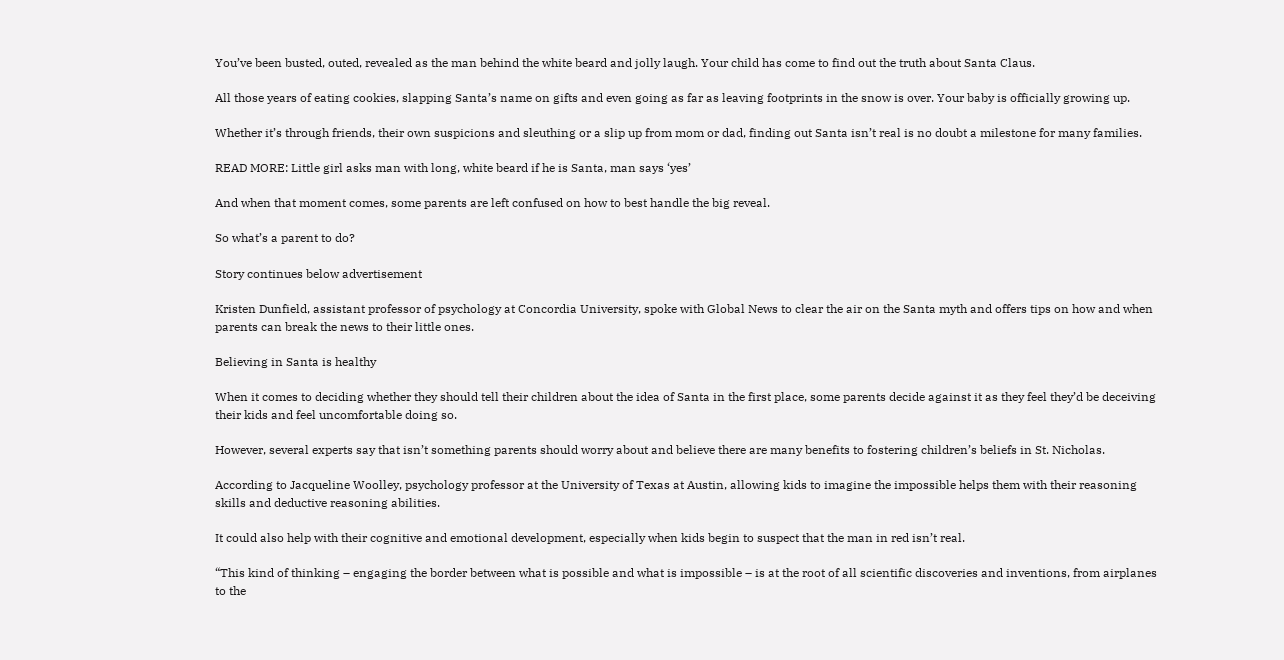You’ve been busted, outed, revealed as the man behind the white beard and jolly laugh. Your child has come to find out the truth about Santa Claus.

All those years of eating cookies, slapping Santa’s name on gifts and even going as far as leaving footprints in the snow is over. Your baby is officially growing up.

Whether it’s through friends, their own suspicions and sleuthing or a slip up from mom or dad, finding out Santa isn’t real is no doubt a milestone for many families.

READ MORE: Little girl asks man with long, white beard if he is Santa, man says ‘yes’

And when that moment comes, some parents are left confused on how to best handle the big reveal.

So what’s a parent to do?

Story continues below advertisement

Kristen Dunfield, assistant professor of psychology at Concordia University, spoke with Global News to clear the air on the Santa myth and offers tips on how and when parents can break the news to their little ones.

Believing in Santa is healthy

When it comes to deciding whether they should tell their children about the idea of Santa in the first place, some parents decide against it as they feel they’d be deceiving their kids and feel uncomfortable doing so.

However, several experts say that isn’t something parents should worry about and believe there are many benefits to fostering children’s beliefs in St. Nicholas.

According to Jacqueline Woolley, psychology professor at the University of Texas at Austin, allowing kids to imagine the impossible helps them with their reasoning skills and deductive reasoning abilities.

It could also help with their cognitive and emotional development, especially when kids begin to suspect that the man in red isn’t real.

“This kind of thinking – engaging the border between what is possible and what is impossible – is at the root of all scientific discoveries and inventions, from airplanes to the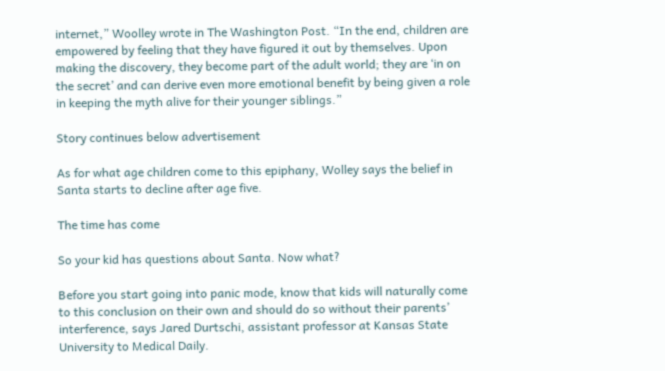internet,” Woolley wrote in The Washington Post. “In the end, children are empowered by feeling that they have figured it out by themselves. Upon making the discovery, they become part of the adult world; they are ‘in on the secret’ and can derive even more emotional benefit by being given a role in keeping the myth alive for their younger siblings.”

Story continues below advertisement

As for what age children come to this epiphany, Wolley says the belief in Santa starts to decline after age five.

The time has come

So your kid has questions about Santa. Now what?

Before you start going into panic mode, know that kids will naturally come to this conclusion on their own and should do so without their parents’ interference, says Jared Durtschi, assistant professor at Kansas State University to Medical Daily.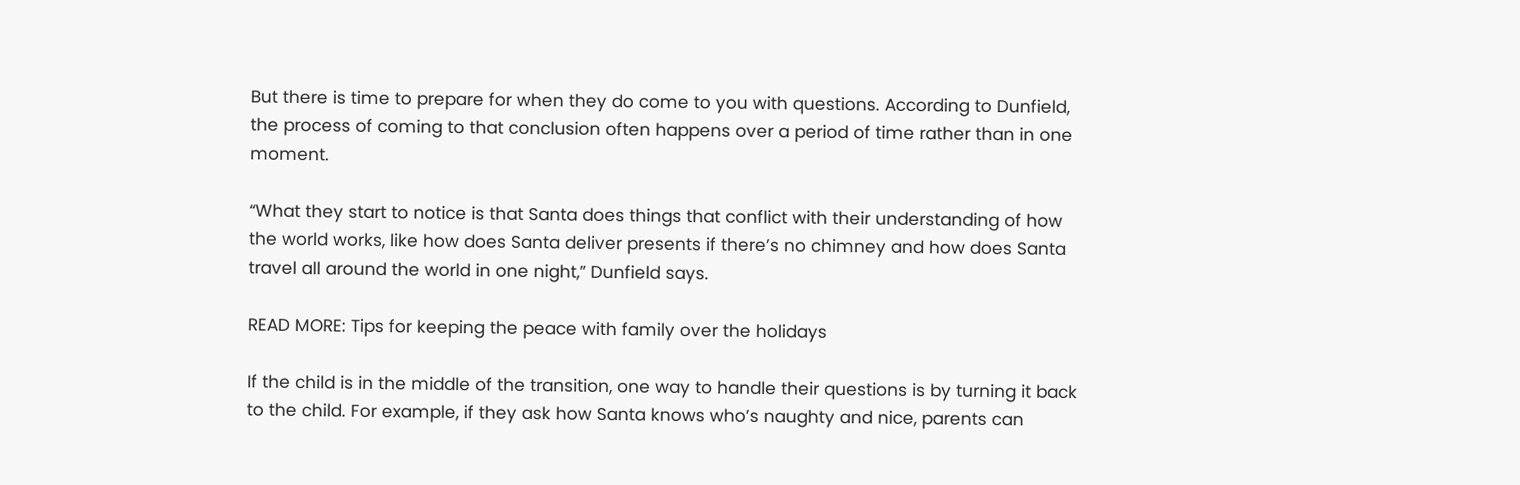But there is time to prepare for when they do come to you with questions. According to Dunfield, the process of coming to that conclusion often happens over a period of time rather than in one moment.

“What they start to notice is that Santa does things that conflict with their understanding of how the world works, like how does Santa deliver presents if there’s no chimney and how does Santa travel all around the world in one night,” Dunfield says.

READ MORE: Tips for keeping the peace with family over the holidays

If the child is in the middle of the transition, one way to handle their questions is by turning it back to the child. For example, if they ask how Santa knows who’s naughty and nice, parents can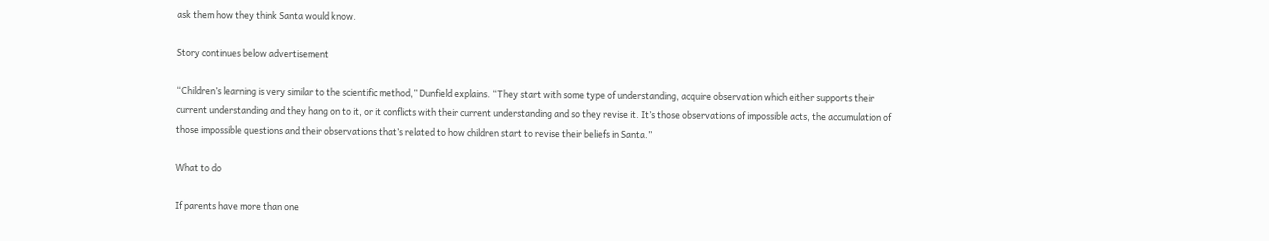ask them how they think Santa would know.

Story continues below advertisement

“Children’s learning is very similar to the scientific method,” Dunfield explains. “They start with some type of understanding, acquire observation which either supports their current understanding and they hang on to it, or it conflicts with their current understanding and so they revise it. It’s those observations of impossible acts, the accumulation of those impossible questions and their observations that’s related to how children start to revise their beliefs in Santa.”

What to do

If parents have more than one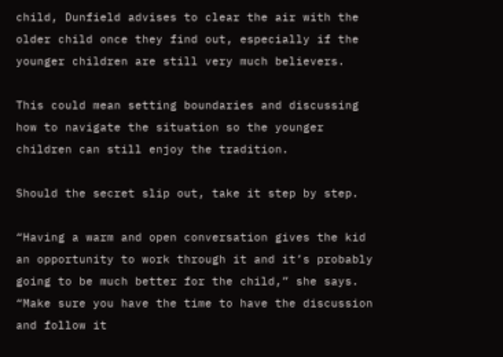child, Dunfield advises to clear the air with the older child once they find out, especially if the younger children are still very much believers.

This could mean setting boundaries and discussing how to navigate the situation so the younger children can still enjoy the tradition.

Should the secret slip out, take it step by step.

“Having a warm and open conversation gives the kid an opportunity to work through it and it’s probably going to be much better for the child,” she says. “Make sure you have the time to have the discussion and follow it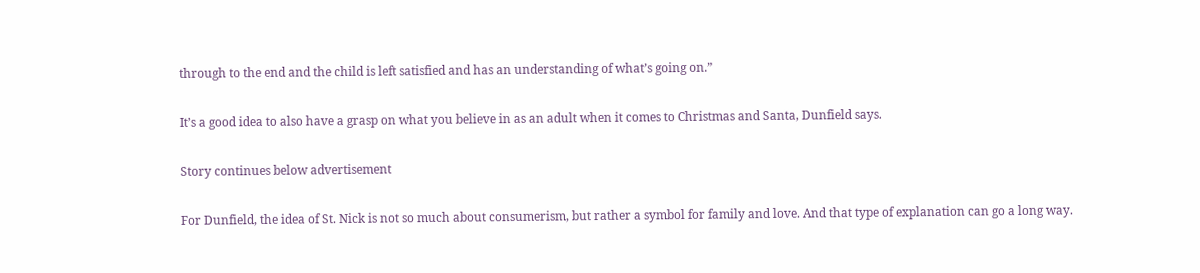through to the end and the child is left satisfied and has an understanding of what’s going on.”

It’s a good idea to also have a grasp on what you believe in as an adult when it comes to Christmas and Santa, Dunfield says.

Story continues below advertisement

For Dunfield, the idea of St. Nick is not so much about consumerism, but rather a symbol for family and love. And that type of explanation can go a long way.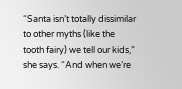“Santa isn’t totally dissimilar to other myths (like the tooth fairy) we tell our kids,” she says. “And when we’re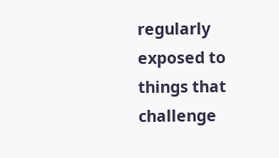regularly exposed to things that challenge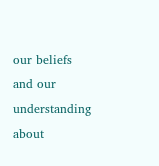our beliefs and our understanding about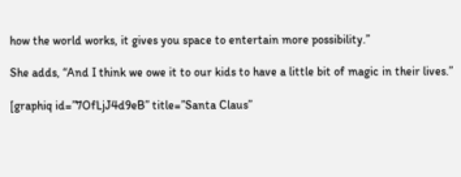how the world works, it gives you space to entertain more possibility.”

She adds, “And I think we owe it to our kids to have a little bit of magic in their lives.”

[graphiq id=”7OfLjJ4d9eB” title=”Santa Claus”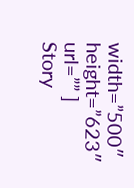width=”500″ height=”623″ url=”” ]
Story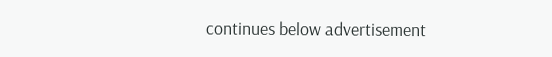continues below advertisement